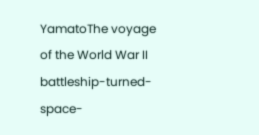YamatoThe voyage of the World War II battleship-turned-space-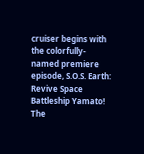cruiser begins with the colorfully-named premiere episode, S.O.S. Earth: Revive Space Battleship Yamato! The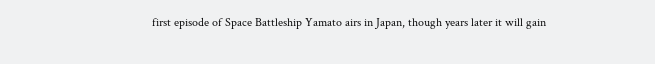first episode of Space Battleship Yamato airs in Japan, though years later it will gain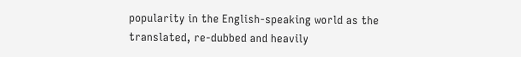popularity in the English-speaking world as the translated, re-dubbed and heavily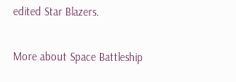edited Star Blazers.

More about Space Battleship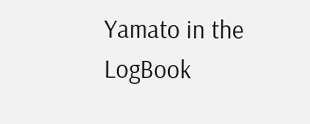Yamato in the LogBook